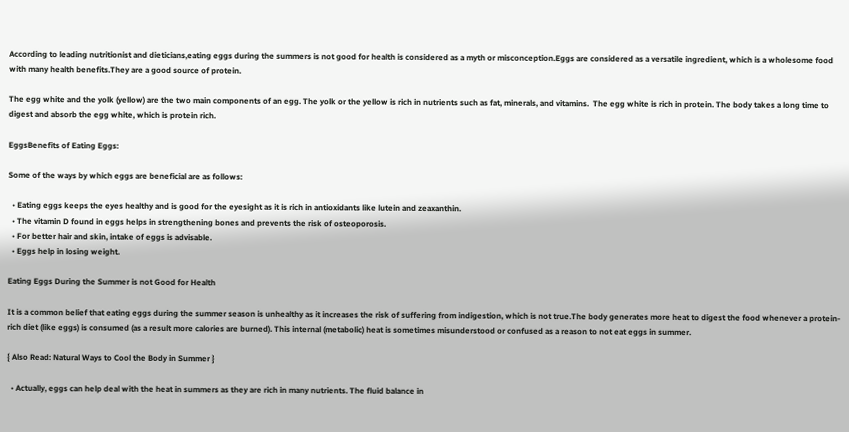According to leading nutritionist and dieticians,eating eggs during the summers is not good for health is considered as a myth or misconception.Eggs are considered as a versatile ingredient, which is a wholesome food with many health benefits.They are a good source of protein.

The egg white and the yolk (yellow) are the two main components of an egg. The yolk or the yellow is rich in nutrients such as fat, minerals, and vitamins.  The egg white is rich in protein. The body takes a long time to digest and absorb the egg white, which is protein rich.

EggsBenefits of Eating Eggs:

Some of the ways by which eggs are beneficial are as follows:

  • Eating eggs keeps the eyes healthy and is good for the eyesight as it is rich in antioxidants like lutein and zeaxanthin.
  • The vitamin D found in eggs helps in strengthening bones and prevents the risk of osteoporosis.
  • For better hair and skin, intake of eggs is advisable.
  • Eggs help in losing weight.

Eating Eggs During the Summer is not Good for Health

It is a common belief that eating eggs during the summer season is unhealthy as it increases the risk of suffering from indigestion, which is not true.The body generates more heat to digest the food whenever a protein-rich diet (like eggs) is consumed (as a result more calories are burned). This internal (metabolic) heat is sometimes misunderstood or confused as a reason to not eat eggs in summer.

{ Also Read: Natural Ways to Cool the Body in Summer }

  • Actually, eggs can help deal with the heat in summers as they are rich in many nutrients. The fluid balance in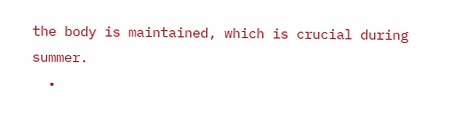the body is maintained, which is crucial during summer.
  •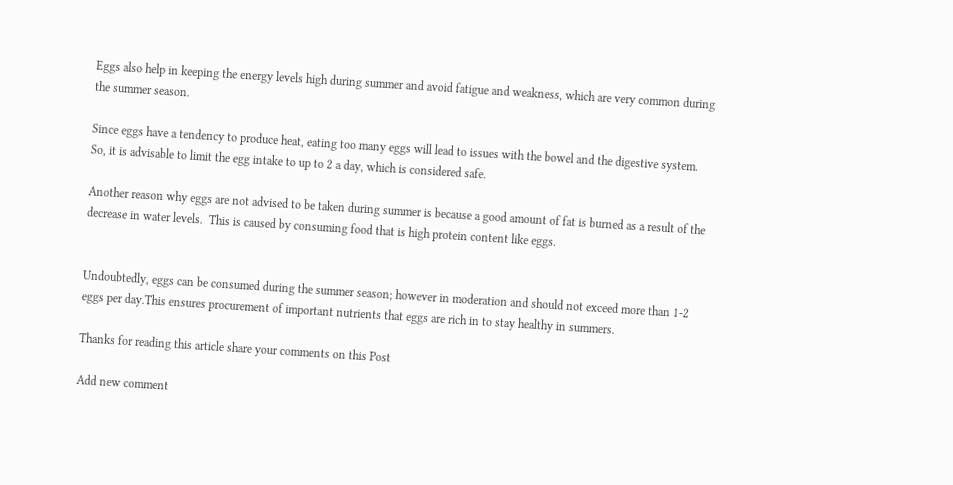Eggs also help in keeping the energy levels high during summer and avoid fatigue and weakness, which are very common during the summer season.

Since eggs have a tendency to produce heat, eating too many eggs will lead to issues with the bowel and the digestive system.  So, it is advisable to limit the egg intake to up to 2 a day, which is considered safe.

Another reason why eggs are not advised to be taken during summer is because a good amount of fat is burned as a result of the decrease in water levels.  This is caused by consuming food that is high protein content like eggs.


Undoubtedly, eggs can be consumed during the summer season; however in moderation and should not exceed more than 1-2 eggs per day.This ensures procurement of important nutrients that eggs are rich in to stay healthy in summers.

Thanks for reading this article share your comments on this Post

Add new comment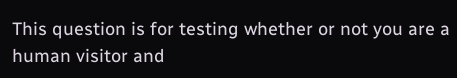This question is for testing whether or not you are a human visitor and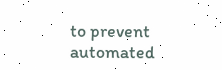to prevent automated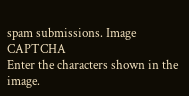spam submissions. Image CAPTCHA
Enter the characters shown in the image.